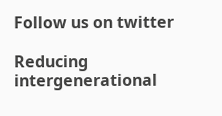Follow us on twitter

Reducing intergenerational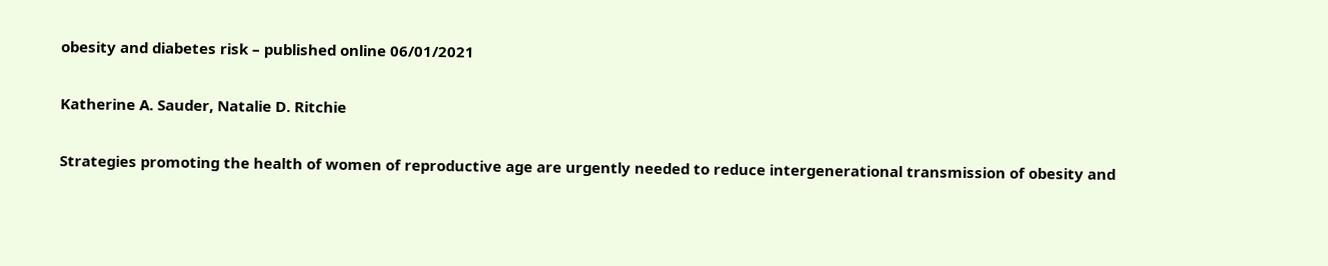obesity and diabetes risk – published online 06/01/2021

Katherine A. Sauder, Natalie D. Ritchie

Strategies promoting the health of women of reproductive age are urgently needed to reduce intergenerational transmission of obesity and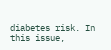diabetes risk. In this issue,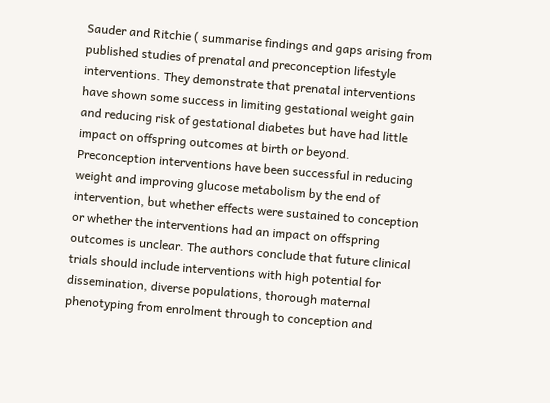Sauder and Ritchie ( summarise findings and gaps arising from published studies of prenatal and preconception lifestyle interventions. They demonstrate that prenatal interventions have shown some success in limiting gestational weight gain and reducing risk of gestational diabetes but have had little impact on offspring outcomes at birth or beyond. Preconception interventions have been successful in reducing weight and improving glucose metabolism by the end of intervention, but whether effects were sustained to conception or whether the interventions had an impact on offspring outcomes is unclear. The authors conclude that future clinical trials should include interventions with high potential for dissemination, diverse populations, thorough maternal phenotyping from enrolment through to conception and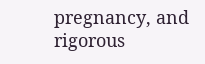pregnancy, and rigorous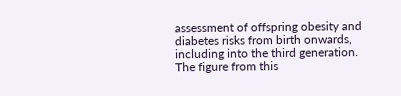assessment of offspring obesity and diabetes risks from birth onwards, including into the third generation. The figure from this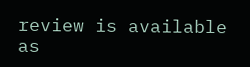review is available as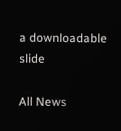a downloadable slide

All News